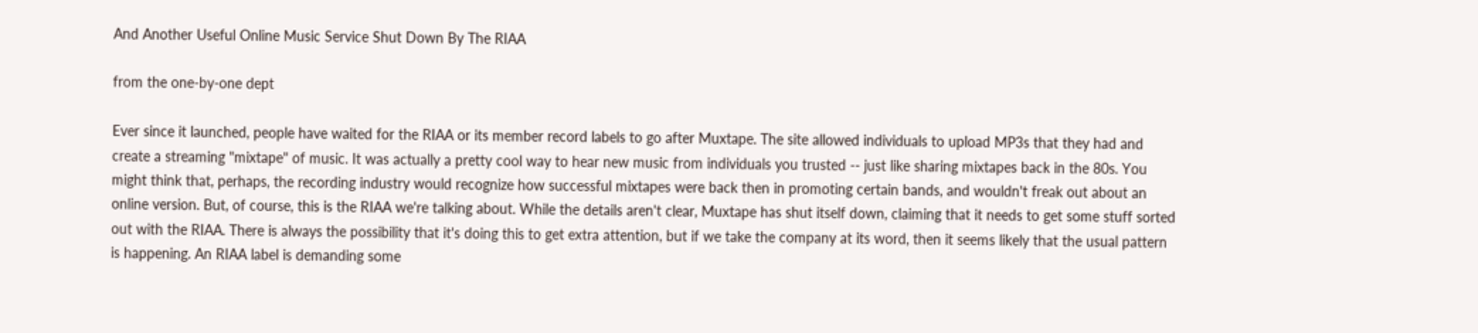And Another Useful Online Music Service Shut Down By The RIAA

from the one-by-one dept

Ever since it launched, people have waited for the RIAA or its member record labels to go after Muxtape. The site allowed individuals to upload MP3s that they had and create a streaming "mixtape" of music. It was actually a pretty cool way to hear new music from individuals you trusted -- just like sharing mixtapes back in the 80s. You might think that, perhaps, the recording industry would recognize how successful mixtapes were back then in promoting certain bands, and wouldn't freak out about an online version. But, of course, this is the RIAA we're talking about. While the details aren't clear, Muxtape has shut itself down, claiming that it needs to get some stuff sorted out with the RIAA. There is always the possibility that it's doing this to get extra attention, but if we take the company at its word, then it seems likely that the usual pattern is happening. An RIAA label is demanding some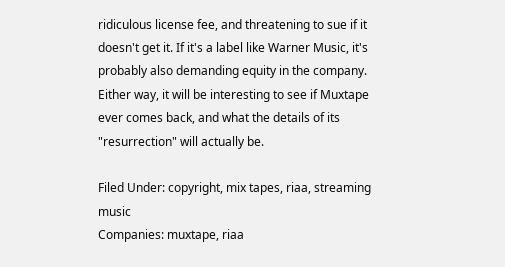ridiculous license fee, and threatening to sue if it doesn't get it. If it's a label like Warner Music, it's probably also demanding equity in the company. Either way, it will be interesting to see if Muxtape ever comes back, and what the details of its "resurrection" will actually be.

Filed Under: copyright, mix tapes, riaa, streaming music
Companies: muxtape, riaa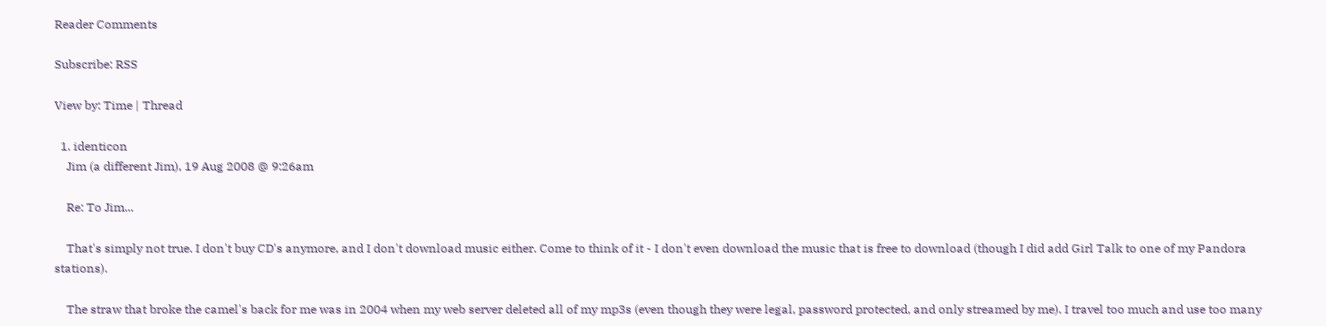Reader Comments

Subscribe: RSS

View by: Time | Thread

  1. identicon
    Jim (a different Jim), 19 Aug 2008 @ 9:26am

    Re: To Jim...

    That's simply not true. I don't buy CD's anymore, and I don't download music either. Come to think of it - I don't even download the music that is free to download (though I did add Girl Talk to one of my Pandora stations).

    The straw that broke the camel's back for me was in 2004 when my web server deleted all of my mp3s (even though they were legal, password protected, and only streamed by me). I travel too much and use too many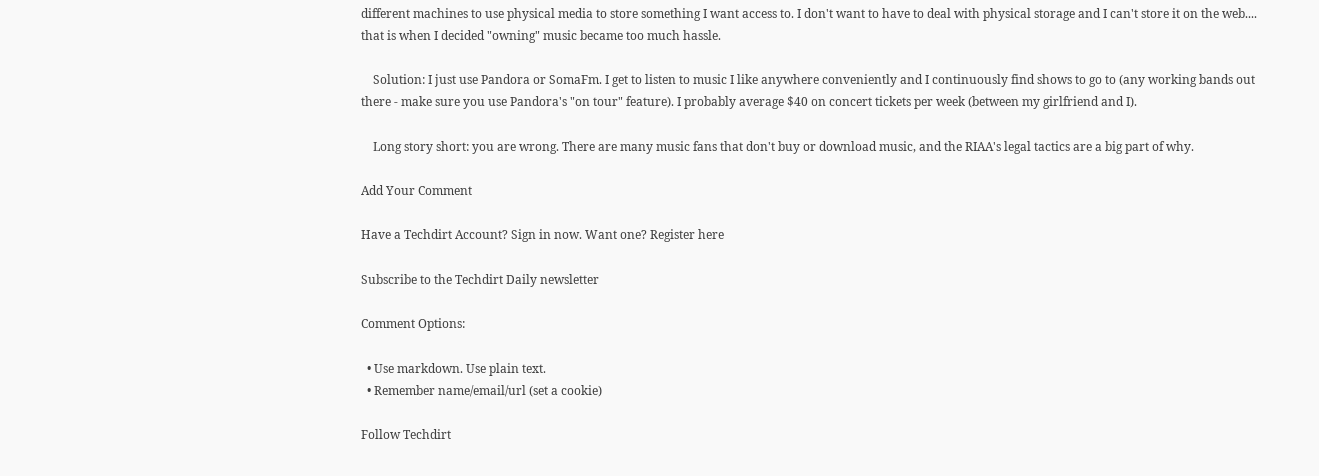different machines to use physical media to store something I want access to. I don't want to have to deal with physical storage and I can't store it on the web.... that is when I decided "owning" music became too much hassle.

    Solution: I just use Pandora or SomaFm. I get to listen to music I like anywhere conveniently and I continuously find shows to go to (any working bands out there - make sure you use Pandora's "on tour" feature). I probably average $40 on concert tickets per week (between my girlfriend and I).

    Long story short: you are wrong. There are many music fans that don't buy or download music, and the RIAA's legal tactics are a big part of why.

Add Your Comment

Have a Techdirt Account? Sign in now. Want one? Register here

Subscribe to the Techdirt Daily newsletter

Comment Options:

  • Use markdown. Use plain text.
  • Remember name/email/url (set a cookie)

Follow Techdirt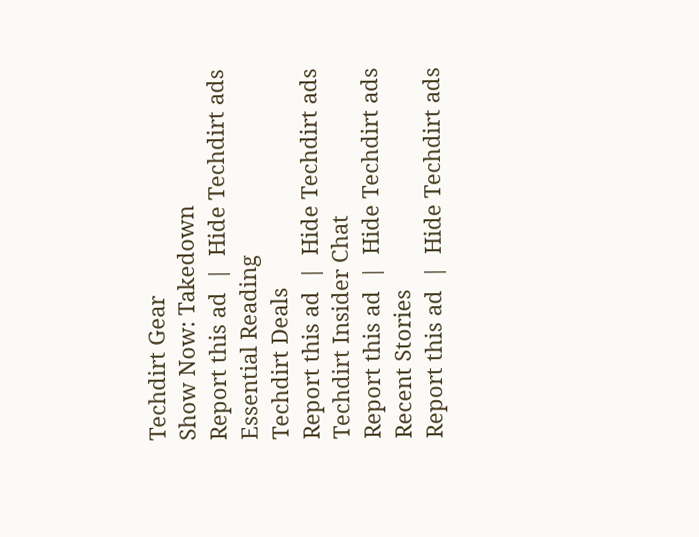Techdirt Gear
Show Now: Takedown
Report this ad  |  Hide Techdirt ads
Essential Reading
Techdirt Deals
Report this ad  |  Hide Techdirt ads
Techdirt Insider Chat
Report this ad  |  Hide Techdirt ads
Recent Stories
Report this ad  |  Hide Techdirt ads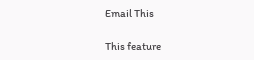Email This

This feature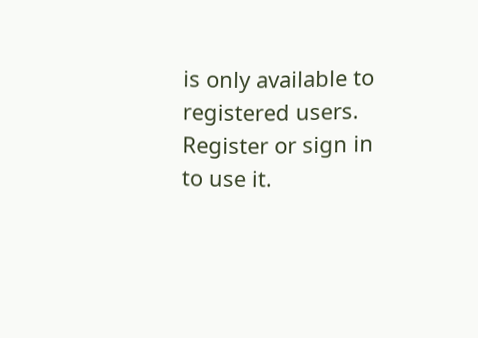is only available to registered users. Register or sign in to use it.